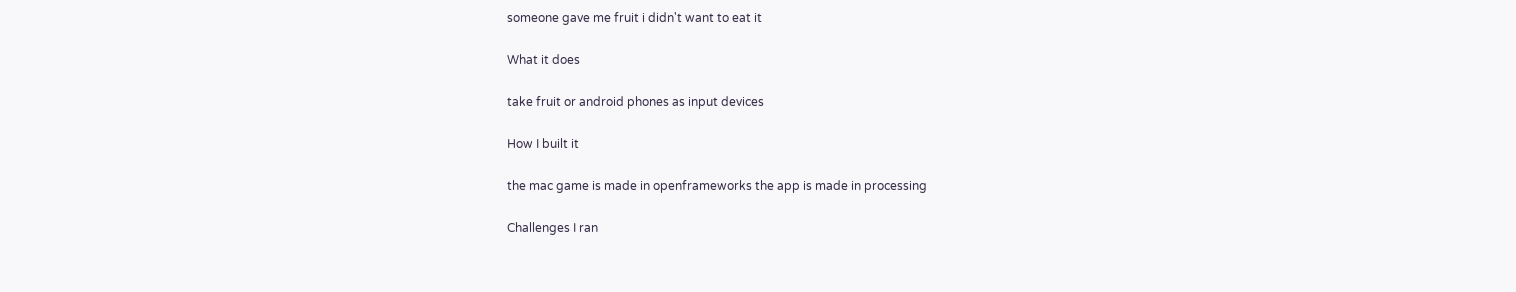someone gave me fruit i didn't want to eat it

What it does

take fruit or android phones as input devices

How I built it

the mac game is made in openframeworks the app is made in processing

Challenges I ran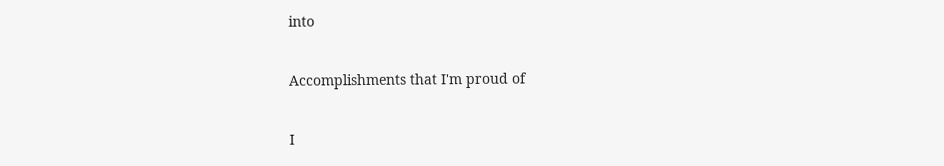into

Accomplishments that I'm proud of

I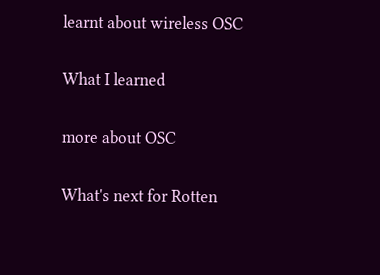learnt about wireless OSC

What I learned

more about OSC

What's next for Rotten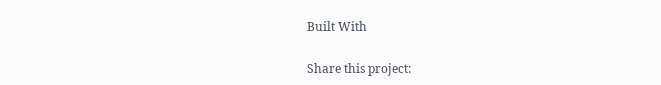Built With

Share this project: